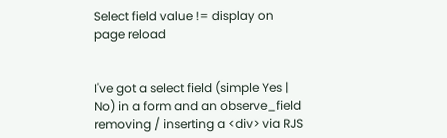Select field value != display on page reload


I've got a select field (simple Yes | No) in a form and an observe_field
removing / inserting a <div> via RJS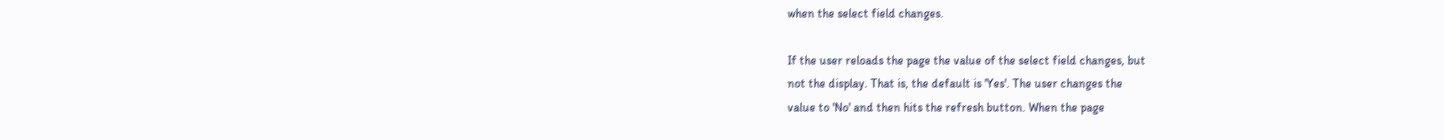when the select field changes.

If the user reloads the page the value of the select field changes, but
not the display. That is, the default is 'Yes'. The user changes the
value to 'No' and then hits the refresh button. When the page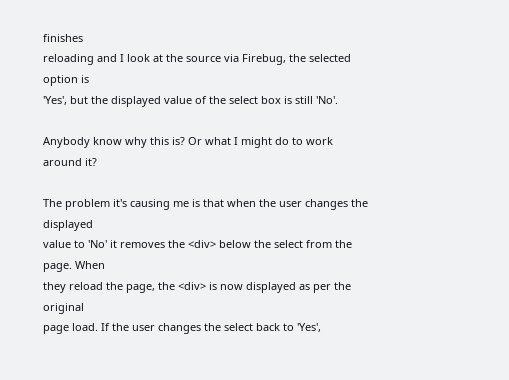finishes
reloading and I look at the source via Firebug, the selected option is
'Yes', but the displayed value of the select box is still 'No'.

Anybody know why this is? Or what I might do to work around it?

The problem it's causing me is that when the user changes the displayed
value to 'No' it removes the <div> below the select from the page. When
they reload the page, the <div> is now displayed as per the original
page load. If the user changes the select back to 'Yes',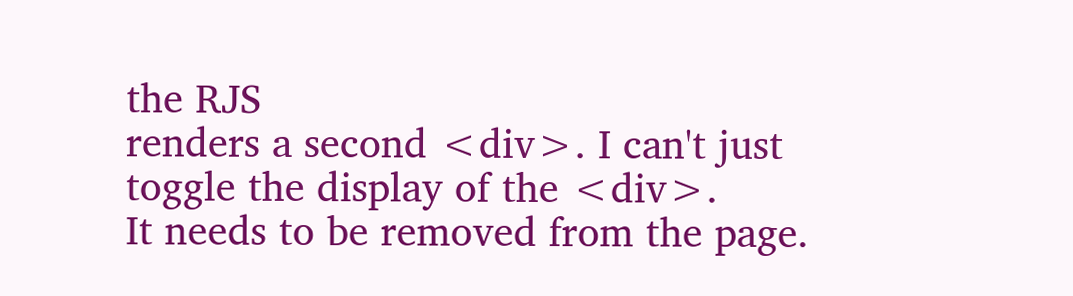the RJS
renders a second <div>. I can't just toggle the display of the <div>.
It needs to be removed from the page.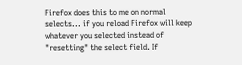Firefox does this to me on normal selects... if you reload Firefox will keep whatever you selected instead of "resetting" the select field. If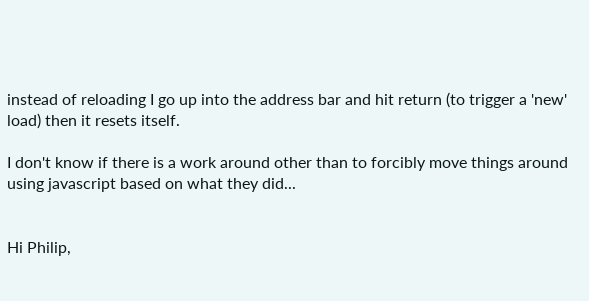instead of reloading I go up into the address bar and hit return (to trigger a 'new' load) then it resets itself.

I don't know if there is a work around other than to forcibly move things around using javascript based on what they did...


Hi Philip,